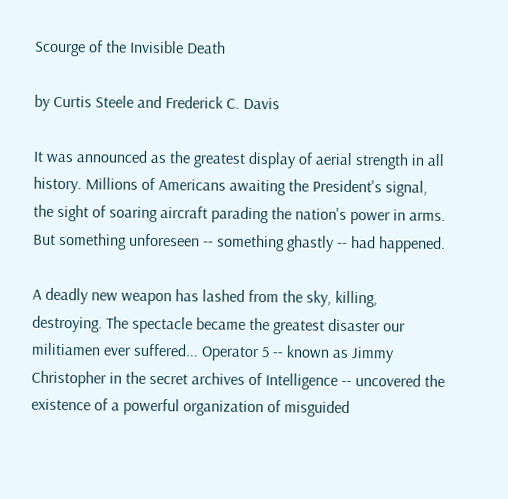Scourge of the Invisible Death

by Curtis Steele and Frederick C. Davis

It was announced as the greatest display of aerial strength in all history. Millions of Americans awaiting the President's signal, the sight of soaring aircraft parading the nation's power in arms. But something unforeseen -- something ghastly -- had happened.

A deadly new weapon has lashed from the sky, killing, destroying. The spectacle became the greatest disaster our militiamen ever suffered... Operator 5 -- known as Jimmy Christopher in the secret archives of Intelligence -- uncovered the existence of a powerful organization of misguided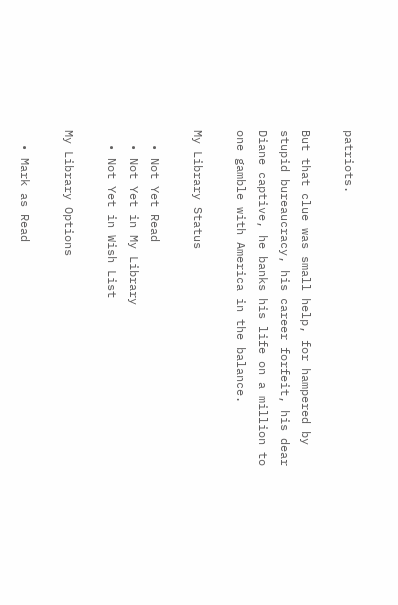patriots.

But that clue was small help, for hampered by stupid bureaucracy, his career forfeit, his dear Diane captive, he banks his life on a million to one gamble with America in the balance.

My Library Status

  • Not Yet Read
  • Not Yet in My Library
  • Not Yet in Wish List

My Library Options

  • Mark as Read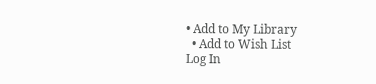• Add to My Library
  • Add to Wish List
Log In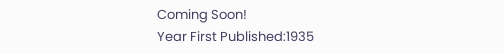Coming Soon!
Year First Published:1935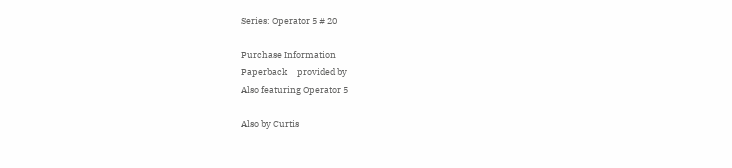Series: Operator 5 # 20

Purchase Information
Paperback     provided by
Also featuring Operator 5

Also by Curtis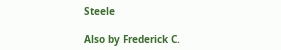Steele

Also by Frederick C.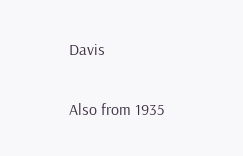Davis

Also from 1935